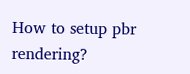How to setup pbr rendering?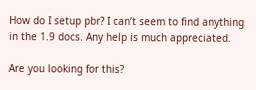How do I setup pbr? I can’t seem to find anything in the 1.9 docs. Any help is much appreciated.

Are you looking for this?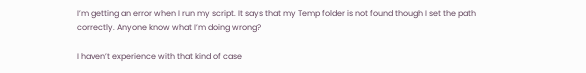I’m getting an error when I run my script. It says that my Temp folder is not found though I set the path correctly. Anyone know what I’m doing wrong?

I haven’t experience with that kind of case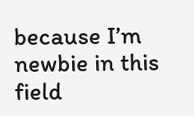because I’m newbie in this field